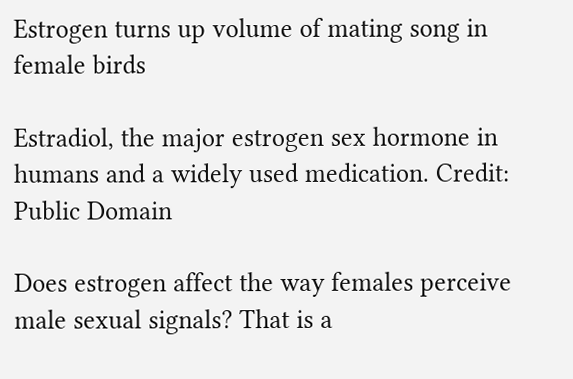Estrogen turns up volume of mating song in female birds

Estradiol, the major estrogen sex hormone in humans and a widely used medication. Credit: Public Domain

Does estrogen affect the way females perceive male sexual signals? That is a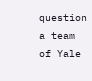question a team of Yale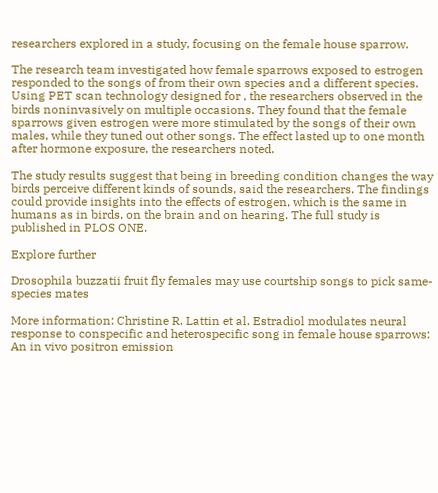researchers explored in a study, focusing on the female house sparrow.

The research team investigated how female sparrows exposed to estrogen responded to the songs of from their own species and a different species. Using PET scan technology designed for , the researchers observed in the birds noninvasively on multiple occasions. They found that the female sparrows given estrogen were more stimulated by the songs of their own males, while they tuned out other songs. The effect lasted up to one month after hormone exposure, the researchers noted.

The study results suggest that being in breeding condition changes the way birds perceive different kinds of sounds, said the researchers. The findings could provide insights into the effects of estrogen, which is the same in humans as in birds, on the brain and on hearing. The full study is published in PLOS ONE.

Explore further

Drosophila buzzatii fruit fly females may use courtship songs to pick same-species mates

More information: Christine R. Lattin et al. Estradiol modulates neural response to conspecific and heterospecific song in female house sparrows: An in vivo positron emission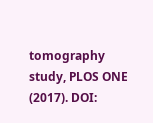tomography study, PLOS ONE (2017). DOI: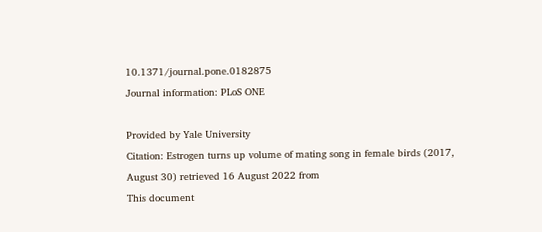10.1371/journal.pone.0182875
Journal information: PLoS ONE

Provided by Yale University
Citation: Estrogen turns up volume of mating song in female birds (2017, August 30) retrieved 16 August 2022 from
This document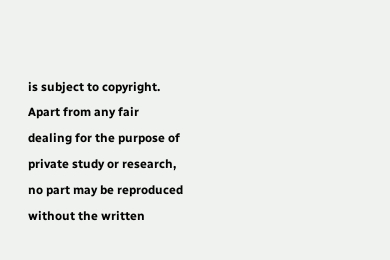is subject to copyright. Apart from any fair dealing for the purpose of private study or research, no part may be reproduced without the written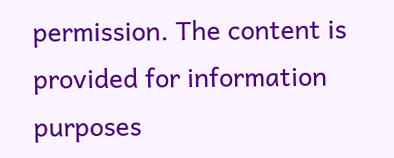permission. The content is provided for information purposes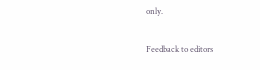only.

Feedback to editors